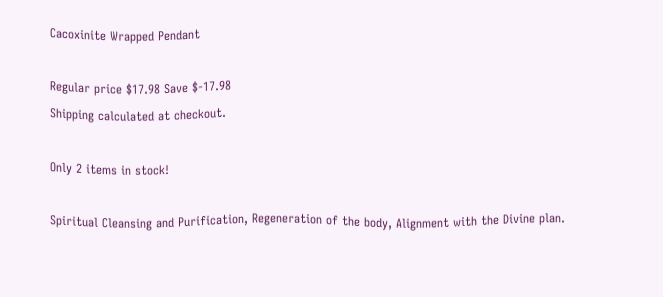Cacoxinite Wrapped Pendant

Regular price $17.98 Save $-17.98
Shipping calculated at checkout.

Only 2 items in stock!

Spiritual Cleansing and Purification, Regeneration of the body, Alignment with the Divine plan.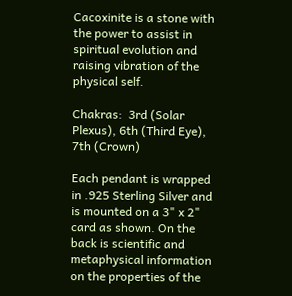Cacoxinite is a stone with the power to assist in spiritual evolution and raising vibration of the physical self.

Chakras:  3rd (Solar Plexus), 6th (Third Eye), 7th (Crown)

Each pendant is wrapped in .925 Sterling Silver and is mounted on a 3" x 2" card as shown. On the back is scientific and metaphysical information on the properties of the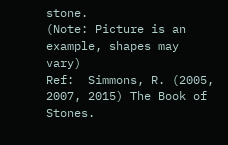stone.
(Note: Picture is an example, shapes may vary)
Ref:  Simmons, R. (2005, 2007, 2015) The Book of Stones.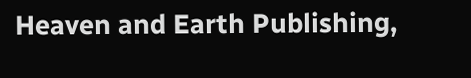Heaven and Earth Publishing,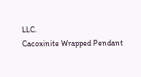LLC.
Cacoxinite Wrapped Pendant